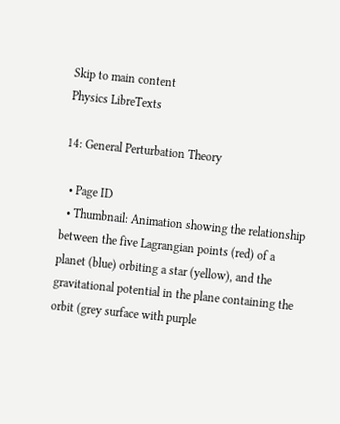Skip to main content
Physics LibreTexts

14: General Perturbation Theory

  • Page ID
  • Thumbnail: Animation showing the relationship between the five Lagrangian points (red) of a planet (blue) orbiting a star (yellow), and the gravitational potential in the plane containing the orbit (grey surface with purple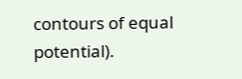contours of equal potential).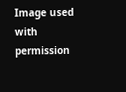Image used with permission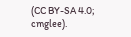(CC BY-SA 4.0; cmglee).